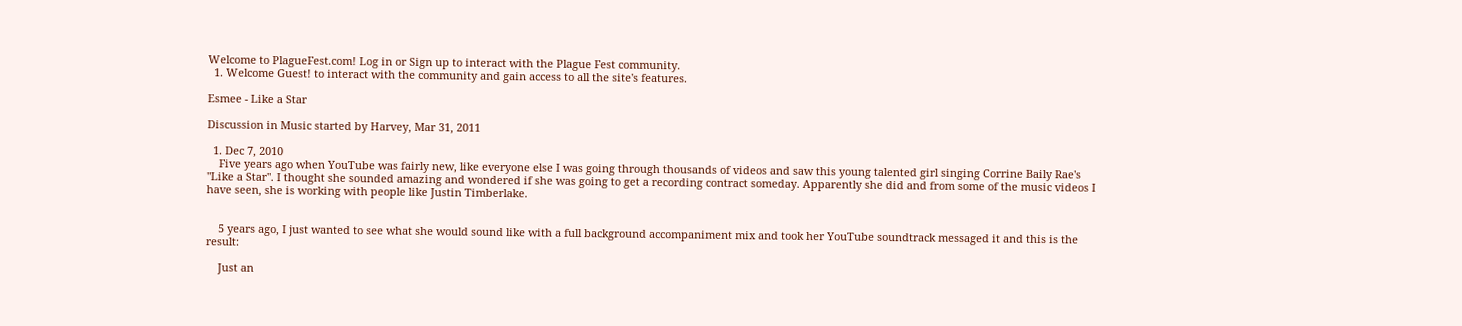Welcome to PlagueFest.com! Log in or Sign up to interact with the Plague Fest community.
  1. Welcome Guest! to interact with the community and gain access to all the site's features.

Esmee - Like a Star

Discussion in Music started by Harvey, Mar 31, 2011

  1. Dec 7, 2010
    Five years ago when YouTube was fairly new, like everyone else I was going through thousands of videos and saw this young talented girl singing Corrine Baily Rae's "Like a Star". I thought she sounded amazing and wondered if she was going to get a recording contract someday. Apparently she did and from some of the music videos I have seen, she is working with people like Justin Timberlake.


    5 years ago, I just wanted to see what she would sound like with a full background accompaniment mix and took her YouTube soundtrack messaged it and this is the result:

    Just an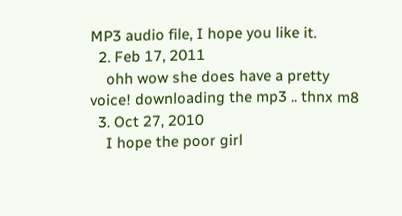MP3 audio file, I hope you like it.
  2. Feb 17, 2011
    ohh wow she does have a pretty voice! downloading the mp3 .. thnx m8
  3. Oct 27, 2010
    I hope the poor girl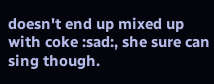doesn't end up mixed up with coke :sad:, she sure can sing though.